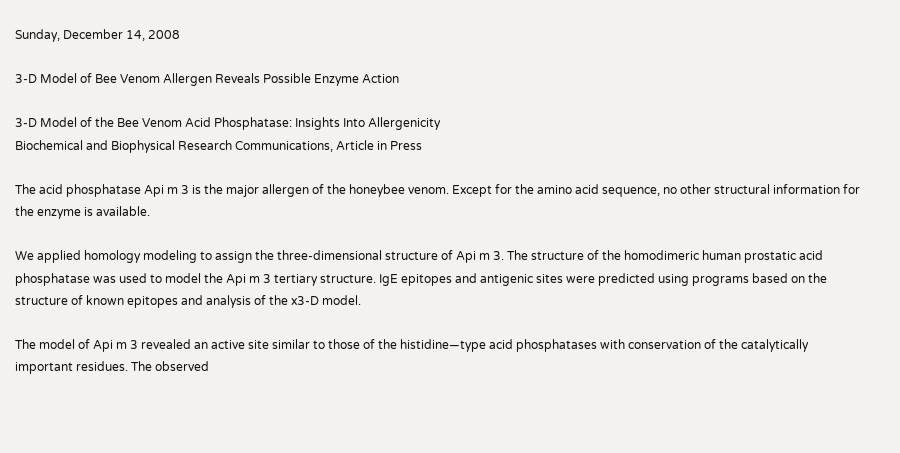Sunday, December 14, 2008

3-D Model of Bee Venom Allergen Reveals Possible Enzyme Action

3-D Model of the Bee Venom Acid Phosphatase: Insights Into Allergenicity
Biochemical and Biophysical Research Communications, Article in Press

The acid phosphatase Api m 3 is the major allergen of the honeybee venom. Except for the amino acid sequence, no other structural information for the enzyme is available.

We applied homology modeling to assign the three-dimensional structure of Api m 3. The structure of the homodimeric human prostatic acid phosphatase was used to model the Api m 3 tertiary structure. IgE epitopes and antigenic sites were predicted using programs based on the structure of known epitopes and analysis of the x3-D model.

The model of Api m 3 revealed an active site similar to those of the histidine—type acid phosphatases with conservation of the catalytically important residues. The observed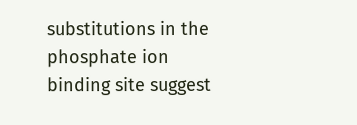substitutions in the phosphate ion binding site suggest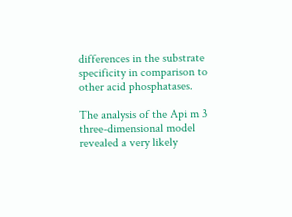differences in the substrate specificity in comparison to other acid phosphatases.

The analysis of the Api m 3 three-dimensional model revealed a very likely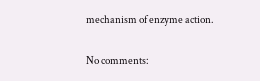mechanism of enzyme action.

No comments: